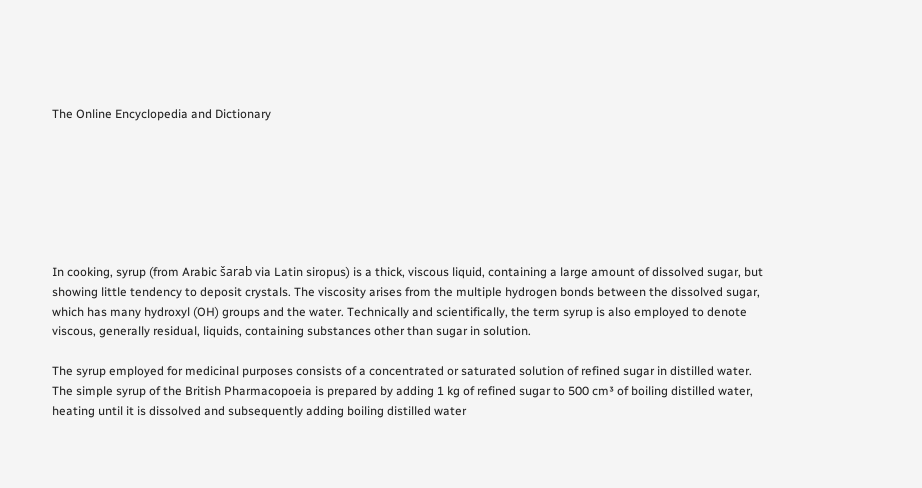The Online Encyclopedia and Dictionary







In cooking, syrup (from Arabic šarab via Latin siropus) is a thick, viscous liquid, containing a large amount of dissolved sugar, but showing little tendency to deposit crystals. The viscosity arises from the multiple hydrogen bonds between the dissolved sugar, which has many hydroxyl (OH) groups and the water. Technically and scientifically, the term syrup is also employed to denote viscous, generally residual, liquids, containing substances other than sugar in solution.

The syrup employed for medicinal purposes consists of a concentrated or saturated solution of refined sugar in distilled water. The simple syrup of the British Pharmacopoeia is prepared by adding 1 kg of refined sugar to 500 cm³ of boiling distilled water, heating until it is dissolved and subsequently adding boiling distilled water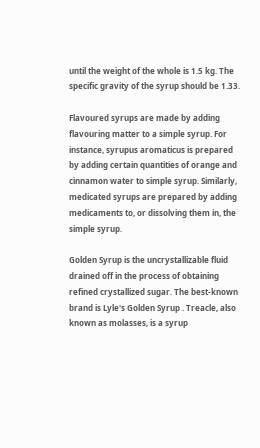until the weight of the whole is 1.5 kg. The specific gravity of the syrup should be 1.33.

Flavoured syrups are made by adding flavouring matter to a simple syrup. For instance, syrupus aromaticus is prepared by adding certain quantities of orange and cinnamon water to simple syrup. Similarly, medicated syrups are prepared by adding medicaments to, or dissolving them in, the simple syrup.

Golden Syrup is the uncrystallizable fluid drained off in the process of obtaining refined crystallized sugar. The best-known brand is Lyle's Golden Syrup . Treacle, also known as molasses, is a syrup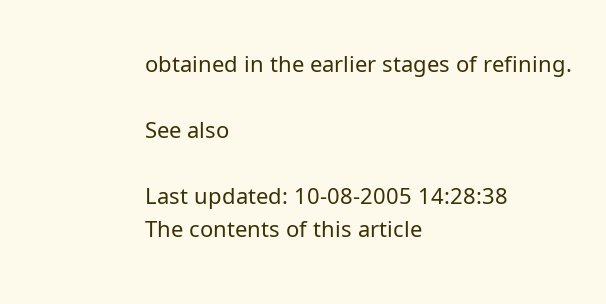obtained in the earlier stages of refining.

See also

Last updated: 10-08-2005 14:28:38
The contents of this article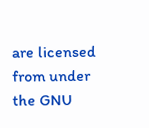are licensed from under the GNU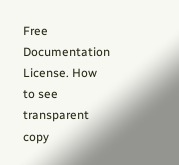Free Documentation License. How to see transparent copy